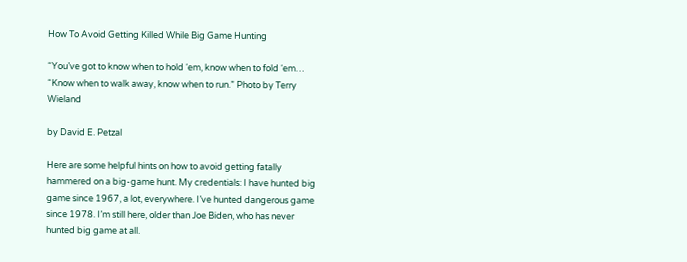How To Avoid Getting Killed While Big Game Hunting

“You’ve got to know when to hold ‘em, know when to fold ‘em… “Know when to walk away, know when to run.” Photo by Terry Wieland

by David E. Petzal

Here are some helpful hints on how to avoid getting fatally hammered on a big-game hunt. My credentials: I have hunted big game since 1967, a lot, everywhere. I’ve hunted dangerous game since 1978. I’m still here, older than Joe Biden, who has never hunted big game at all.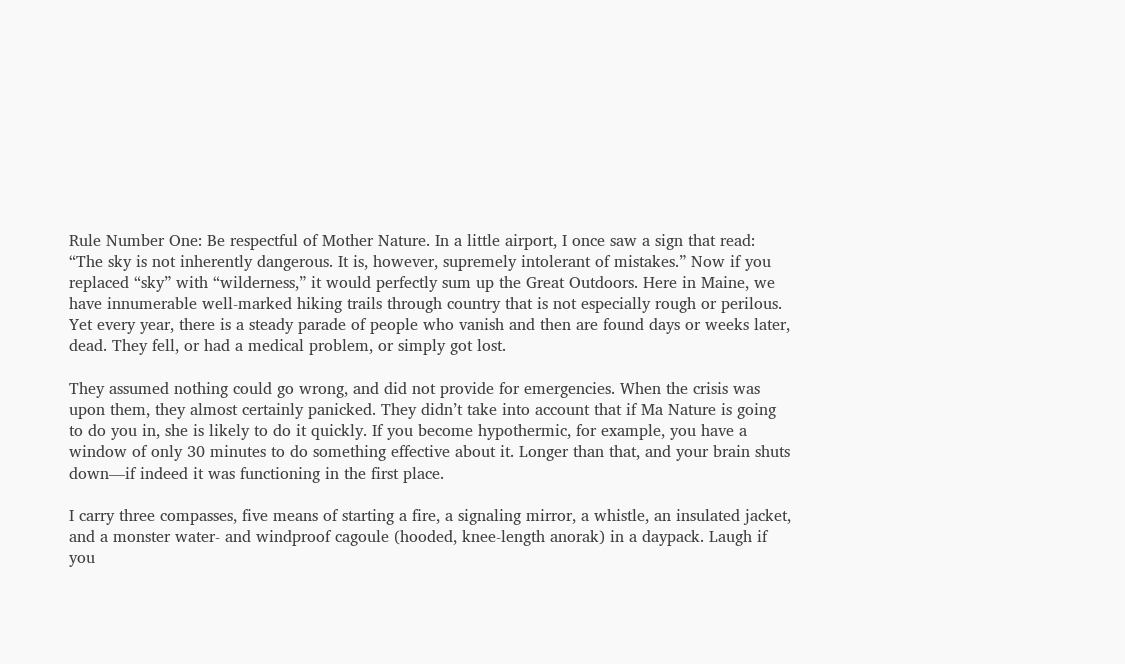Rule Number One: Be respectful of Mother Nature. In a little airport, I once saw a sign that read: “The sky is not inherently dangerous. It is, however, supremely intolerant of mistakes.” Now if you replaced “sky” with “wilderness,” it would perfectly sum up the Great Outdoors. Here in Maine, we have innumerable well-marked hiking trails through country that is not especially rough or perilous. Yet every year, there is a steady parade of people who vanish and then are found days or weeks later, dead. They fell, or had a medical problem, or simply got lost.

They assumed nothing could go wrong, and did not provide for emergencies. When the crisis was upon them, they almost certainly panicked. They didn’t take into account that if Ma Nature is going to do you in, she is likely to do it quickly. If you become hypothermic, for example, you have a window of only 30 minutes to do something effective about it. Longer than that, and your brain shuts down—if indeed it was functioning in the first place.

I carry three compasses, five means of starting a fire, a signaling mirror, a whistle, an insulated jacket, and a monster water- and windproof cagoule (hooded, knee-length anorak) in a daypack. Laugh if you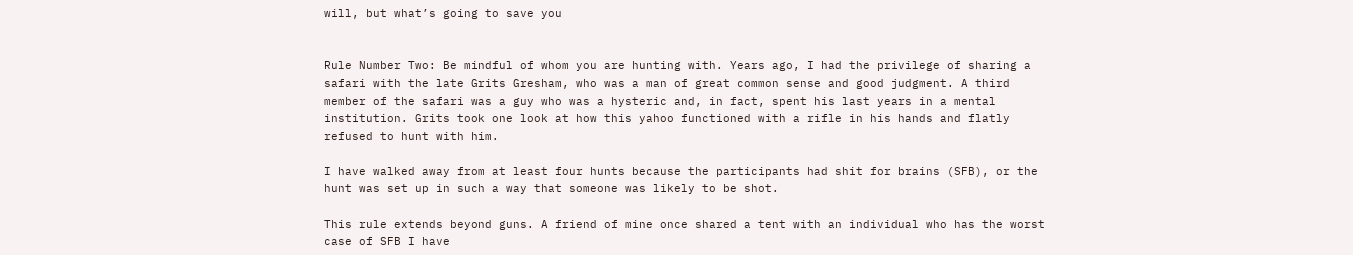will, but what’s going to save you


Rule Number Two: Be mindful of whom you are hunting with. Years ago, I had the privilege of sharing a safari with the late Grits Gresham, who was a man of great common sense and good judgment. A third member of the safari was a guy who was a hysteric and, in fact, spent his last years in a mental institution. Grits took one look at how this yahoo functioned with a rifle in his hands and flatly refused to hunt with him.

I have walked away from at least four hunts because the participants had shit for brains (SFB), or the hunt was set up in such a way that someone was likely to be shot.

This rule extends beyond guns. A friend of mine once shared a tent with an individual who has the worst case of SFB I have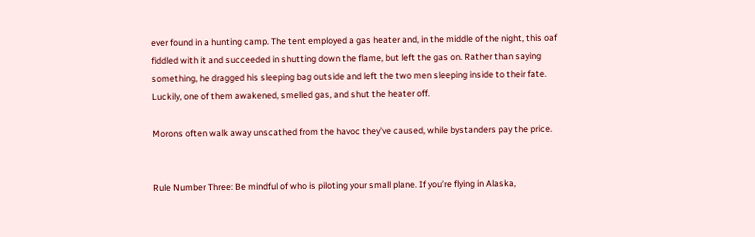ever found in a hunting camp. The tent employed a gas heater and, in the middle of the night, this oaf fiddled with it and succeeded in shutting down the flame, but left the gas on. Rather than saying something, he dragged his sleeping bag outside and left the two men sleeping inside to their fate. Luckily, one of them awakened, smelled gas, and shut the heater off.

Morons often walk away unscathed from the havoc they’ve caused, while bystanders pay the price.


Rule Number Three: Be mindful of who is piloting your small plane. If you’re flying in Alaska,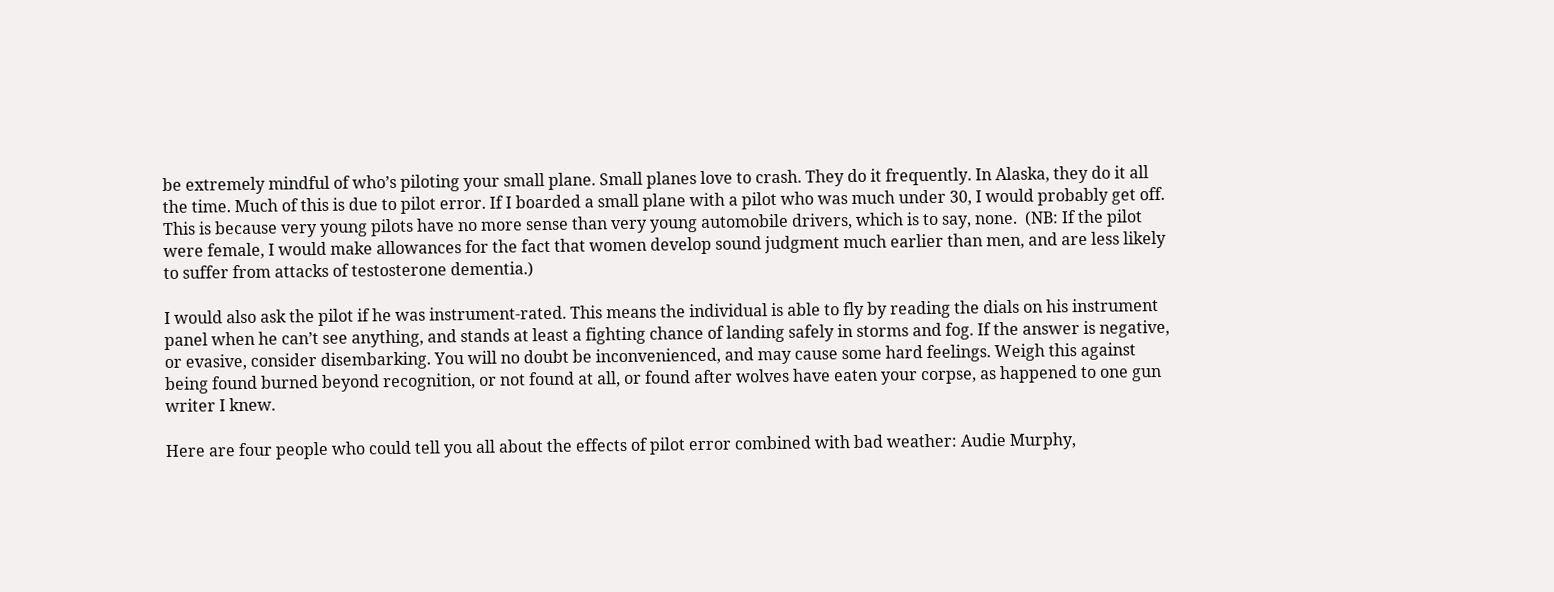be extremely mindful of who’s piloting your small plane. Small planes love to crash. They do it frequently. In Alaska, they do it all the time. Much of this is due to pilot error. If I boarded a small plane with a pilot who was much under 30, I would probably get off. This is because very young pilots have no more sense than very young automobile drivers, which is to say, none.  (NB: If the pilot were female, I would make allowances for the fact that women develop sound judgment much earlier than men, and are less likely to suffer from attacks of testosterone dementia.)

I would also ask the pilot if he was instrument-rated. This means the individual is able to fly by reading the dials on his instrument panel when he can’t see anything, and stands at least a fighting chance of landing safely in storms and fog. If the answer is negative, or evasive, consider disembarking. You will no doubt be inconvenienced, and may cause some hard feelings. Weigh this against being found burned beyond recognition, or not found at all, or found after wolves have eaten your corpse, as happened to one gun writer I knew.

Here are four people who could tell you all about the effects of pilot error combined with bad weather: Audie Murphy,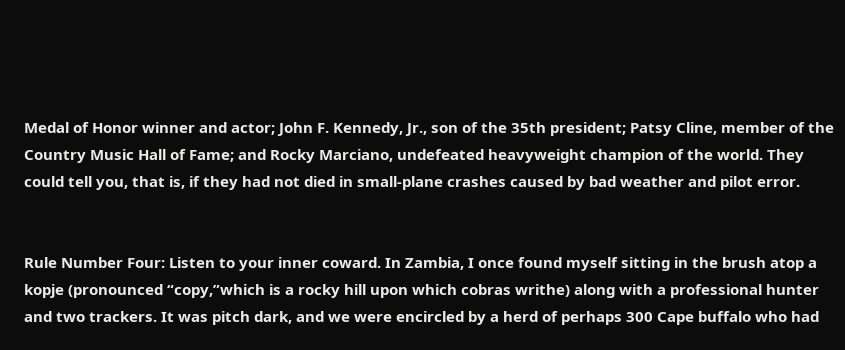Medal of Honor winner and actor; John F. Kennedy, Jr., son of the 35th president; Patsy Cline, member of the Country Music Hall of Fame; and Rocky Marciano, undefeated heavyweight champion of the world. They could tell you, that is, if they had not died in small-plane crashes caused by bad weather and pilot error.


Rule Number Four: Listen to your inner coward. In Zambia, I once found myself sitting in the brush atop a kopje (pronounced “copy,”which is a rocky hill upon which cobras writhe) along with a professional hunter and two trackers. It was pitch dark, and we were encircled by a herd of perhaps 300 Cape buffalo who had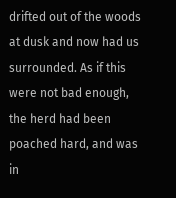drifted out of the woods at dusk and now had us surrounded. As if this were not bad enough, the herd had been poached hard, and was in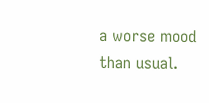a worse mood than usual.